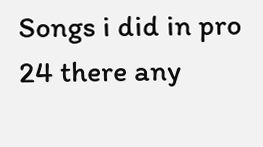Songs i did in pro 24 there any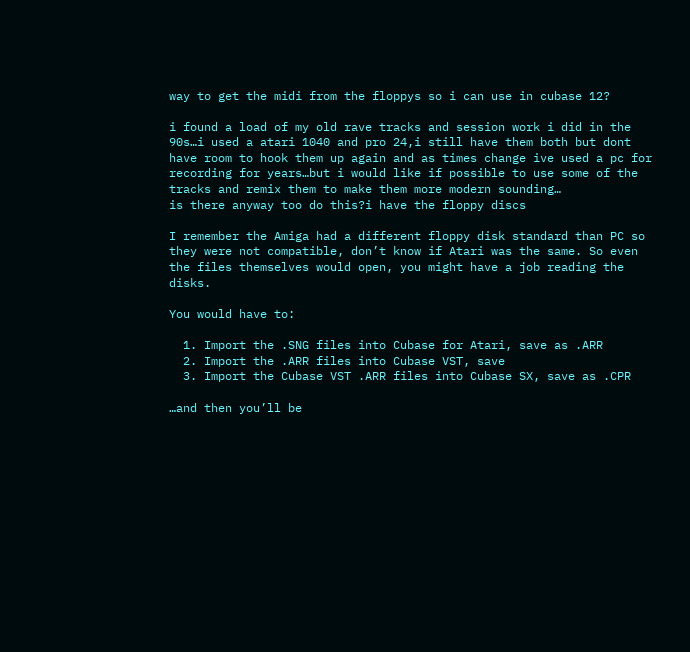way to get the midi from the floppys so i can use in cubase 12?

i found a load of my old rave tracks and session work i did in the 90s…i used a atari 1040 and pro 24,i still have them both but dont have room to hook them up again and as times change ive used a pc for recording for years…but i would like if possible to use some of the tracks and remix them to make them more modern sounding…
is there anyway too do this?i have the floppy discs

I remember the Amiga had a different floppy disk standard than PC so they were not compatible, don’t know if Atari was the same. So even the files themselves would open, you might have a job reading the disks.

You would have to:

  1. Import the .SNG files into Cubase for Atari, save as .ARR
  2. Import the .ARR files into Cubase VST, save
  3. Import the Cubase VST .ARR files into Cubase SX, save as .CPR

…and then you’ll be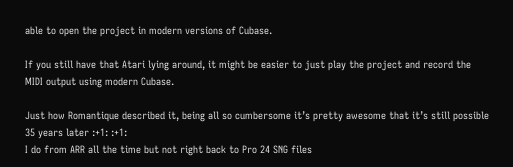able to open the project in modern versions of Cubase.

If you still have that Atari lying around, it might be easier to just play the project and record the MIDI output using modern Cubase.

Just how Romantique described it, being all so cumbersome it’s pretty awesome that it’s still possible 35 years later :+1: :+1:
I do from ARR all the time but not right back to Pro 24 SNG files